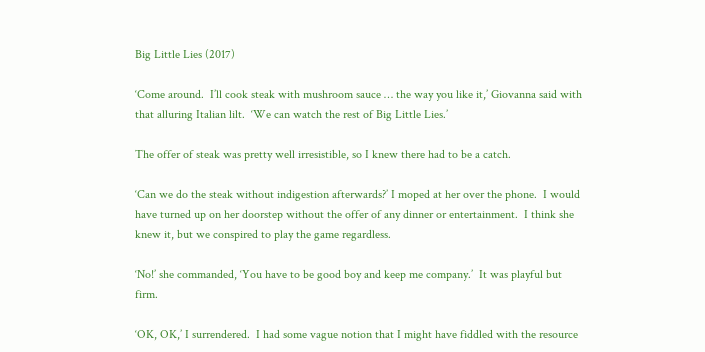Big Little Lies (2017)

‘Come around.  I’ll cook steak with mushroom sauce … the way you like it,’ Giovanna said with that alluring Italian lilt.  ‘We can watch the rest of Big Little Lies.’

The offer of steak was pretty well irresistible, so I knew there had to be a catch.

‘Can we do the steak without indigestion afterwards?’ I moped at her over the phone.  I would have turned up on her doorstep without the offer of any dinner or entertainment.  I think she knew it, but we conspired to play the game regardless.

‘No!’ she commanded, ‘You have to be good boy and keep me company.’  It was playful but firm.

‘OK, OK,’ I surrendered.  I had some vague notion that I might have fiddled with the resource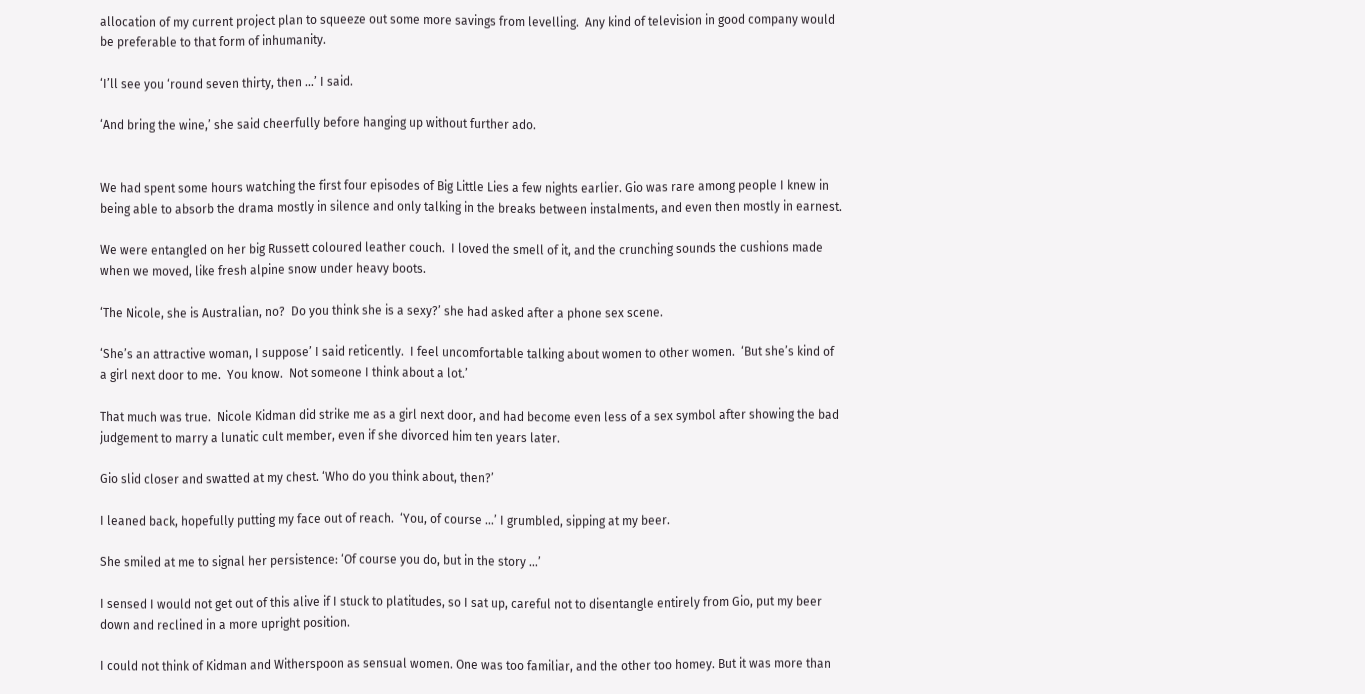allocation of my current project plan to squeeze out some more savings from levelling.  Any kind of television in good company would be preferable to that form of inhumanity.

‘I’ll see you ‘round seven thirty, then …’ I said.

‘And bring the wine,’ she said cheerfully before hanging up without further ado.


We had spent some hours watching the first four episodes of Big Little Lies a few nights earlier. Gio was rare among people I knew in being able to absorb the drama mostly in silence and only talking in the breaks between instalments, and even then mostly in earnest.

We were entangled on her big Russett coloured leather couch.  I loved the smell of it, and the crunching sounds the cushions made when we moved, like fresh alpine snow under heavy boots.

‘The Nicole, she is Australian, no?  Do you think she is a sexy?’ she had asked after a phone sex scene.

‘She’s an attractive woman, I suppose’ I said reticently.  I feel uncomfortable talking about women to other women.  ‘But she’s kind of a girl next door to me.  You know.  Not someone I think about a lot.’

That much was true.  Nicole Kidman did strike me as a girl next door, and had become even less of a sex symbol after showing the bad judgement to marry a lunatic cult member, even if she divorced him ten years later.

Gio slid closer and swatted at my chest. ‘Who do you think about, then?’

I leaned back, hopefully putting my face out of reach.  ‘You, of course …’ I grumbled, sipping at my beer.

She smiled at me to signal her persistence: ‘Of course you do, but in the story …’

I sensed I would not get out of this alive if I stuck to platitudes, so I sat up, careful not to disentangle entirely from Gio, put my beer down and reclined in a more upright position.

I could not think of Kidman and Witherspoon as sensual women. One was too familiar, and the other too homey. But it was more than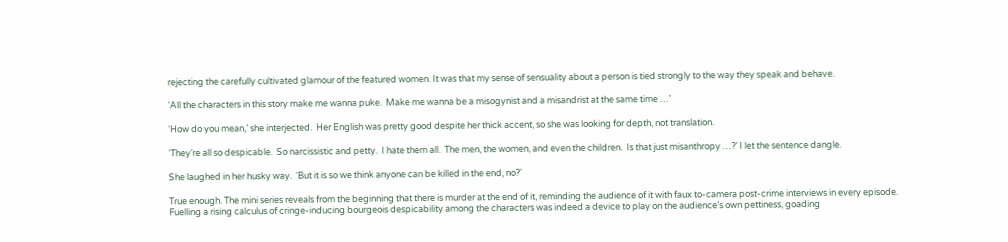rejecting the carefully cultivated glamour of the featured women. It was that my sense of sensuality about a person is tied strongly to the way they speak and behave.

‘All the characters in this story make me wanna puke.  Make me wanna be a misogynist and a misandrist at the same time …’

‘How do you mean,’ she interjected.  Her English was pretty good despite her thick accent, so she was looking for depth, not translation.

‘They’re all so despicable.  So narcissistic and petty.  I hate them all.  The men, the women, and even the children.  Is that just misanthropy …?’ I let the sentence dangle.

She laughed in her husky way.  ‘But it is so we think anyone can be killed in the end, no?’

True enough. The mini series reveals from the beginning that there is murder at the end of it, reminding the audience of it with faux to-camera post-crime interviews in every episode. Fuelling a rising calculus of cringe-inducing bourgeois despicability among the characters was indeed a device to play on the audience’s own pettiness, goading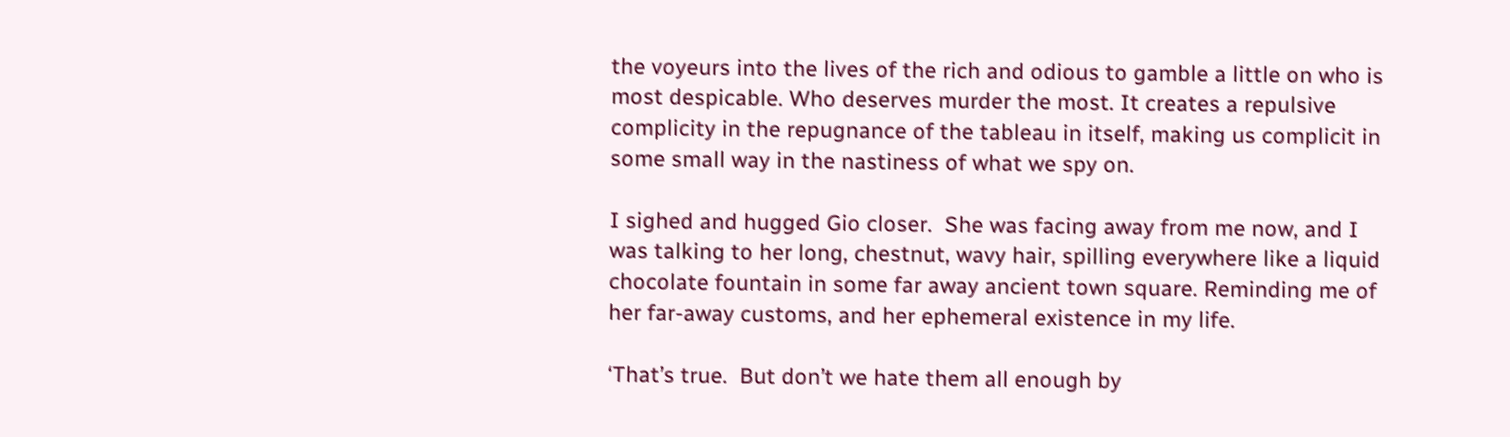the voyeurs into the lives of the rich and odious to gamble a little on who is most despicable. Who deserves murder the most. It creates a repulsive complicity in the repugnance of the tableau in itself, making us complicit in some small way in the nastiness of what we spy on.

I sighed and hugged Gio closer.  She was facing away from me now, and I was talking to her long, chestnut, wavy hair, spilling everywhere like a liquid chocolate fountain in some far away ancient town square. Reminding me of her far-away customs, and her ephemeral existence in my life.

‘That’s true.  But don’t we hate them all enough by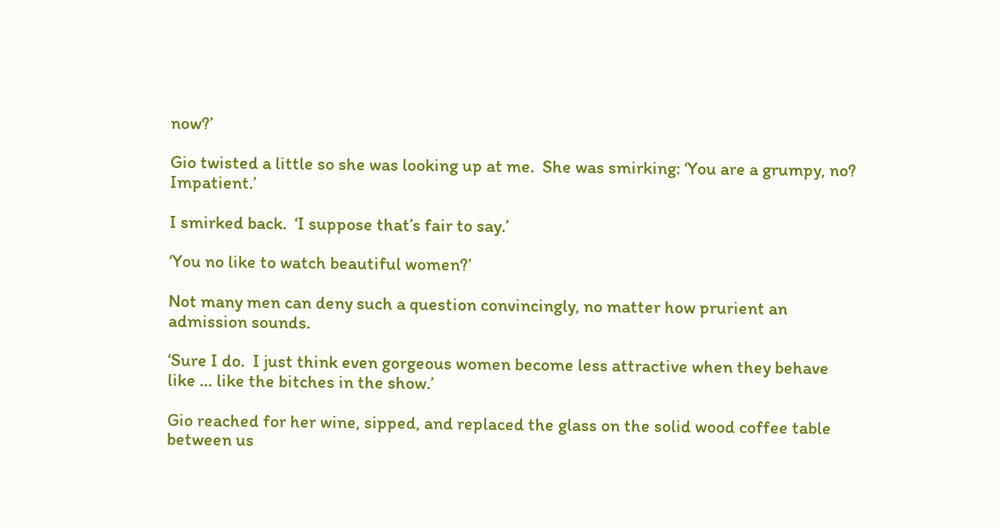now?’

Gio twisted a little so she was looking up at me.  She was smirking: ‘You are a grumpy, no?  Impatient.’

I smirked back.  ‘I suppose that’s fair to say.’

‘You no like to watch beautiful women?’

Not many men can deny such a question convincingly, no matter how prurient an admission sounds.

‘Sure I do.  I just think even gorgeous women become less attractive when they behave like … like the bitches in the show.’

Gio reached for her wine, sipped, and replaced the glass on the solid wood coffee table between us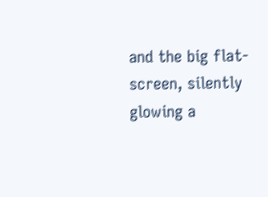and the big flat-screen, silently glowing a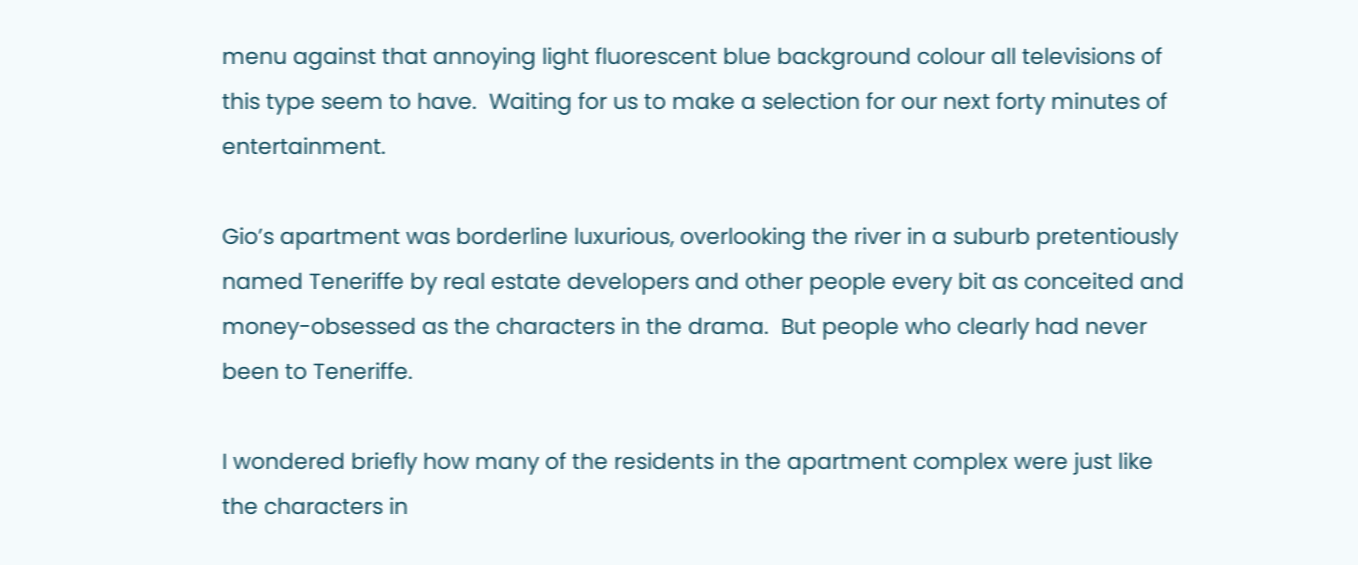menu against that annoying light fluorescent blue background colour all televisions of this type seem to have.  Waiting for us to make a selection for our next forty minutes of entertainment.

Gio’s apartment was borderline luxurious, overlooking the river in a suburb pretentiously named Teneriffe by real estate developers and other people every bit as conceited and money-obsessed as the characters in the drama.  But people who clearly had never been to Teneriffe.

I wondered briefly how many of the residents in the apartment complex were just like the characters in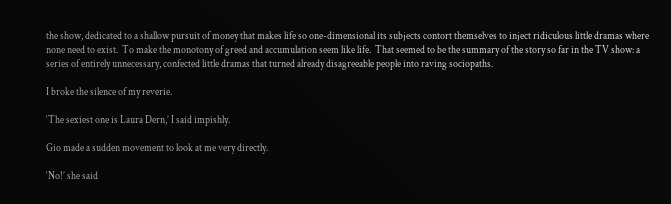the show, dedicated to a shallow pursuit of money that makes life so one-dimensional its subjects contort themselves to inject ridiculous little dramas where none need to exist.  To make the monotony of greed and accumulation seem like life.  That seemed to be the summary of the story so far in the TV show: a series of entirely unnecessary, confected little dramas that turned already disagreeable people into raving sociopaths.

I broke the silence of my reverie.

‘The sexiest one is Laura Dern,’ I said impishly.

Gio made a sudden movement to look at me very directly.

‘No!’ she said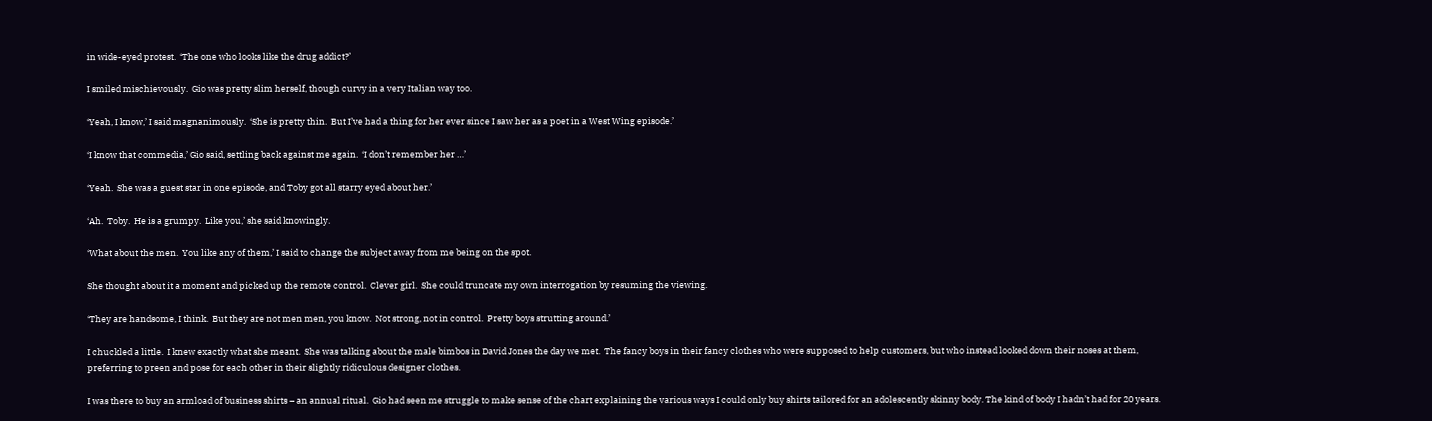in wide-eyed protest.  ‘The one who looks like the drug addict?’

I smiled mischievously.  Gio was pretty slim herself, though curvy in a very Italian way too.

‘Yeah, I know,’ I said magnanimously.  ‘She is pretty thin.  But I’ve had a thing for her ever since I saw her as a poet in a West Wing episode.’

‘I know that commedia,’ Gio said, settling back against me again.  ‘I don’t remember her …’

‘Yeah.  She was a guest star in one episode, and Toby got all starry eyed about her.’

‘Ah.  Toby.  He is a grumpy.  Like you,’ she said knowingly.

‘What about the men.  You like any of them,’ I said to change the subject away from me being on the spot.

She thought about it a moment and picked up the remote control.  Clever girl.  She could truncate my own interrogation by resuming the viewing.

‘They are handsome, I think.  But they are not men men, you know.  Not strong, not in control.  Pretty boys strutting around.’

I chuckled a little.  I knew exactly what she meant.  She was talking about the male bimbos in David Jones the day we met.  The fancy boys in their fancy clothes who were supposed to help customers, but who instead looked down their noses at them, preferring to preen and pose for each other in their slightly ridiculous designer clothes.

I was there to buy an armload of business shirts – an annual ritual.  Gio had seen me struggle to make sense of the chart explaining the various ways I could only buy shirts tailored for an adolescently skinny body. The kind of body I hadn’t had for 20 years.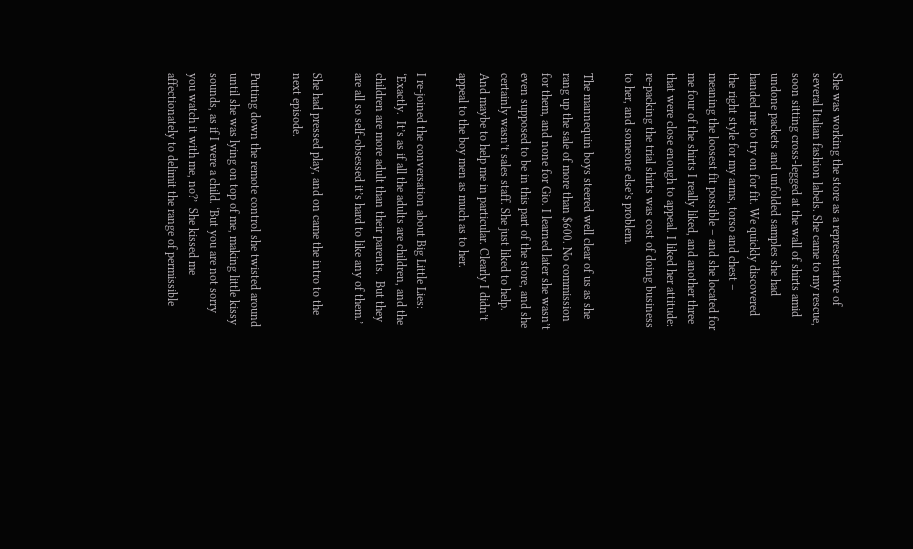She was working the store as a representative of several Italian fashion labels. She came to my rescue, soon sitting cross-legged at the wall of shirts amid undone packets and unfolded samples she had handed me to try on for fit. We quickly discovered the right style for my arms, torso and chest – meaning the loosest fit possible – and she located for me four of the shirts I really liked, and another three that were close enough to appeal. I liked her attitude: re-packing the trial shirts was cost of doing business to her, and someone else’s problem.

The mannequin boys steered well clear of us as she rang up the sale of more than $600. No commission for them, and none for Gio. I learned later she wasn’t even supposed to be in this part of the store, and she certainly wasn’t sales staff. She just liked to help. And maybe to help me in particular. Clearly I didn’t appeal to the boy men as much as to her.

I re-joined the conversation about Big Little Lies: ‘Exactly.  It’s as if all the adults are children, and the children are more adult than their parents.  But they are all so self-obsessed it’s hard to like any of them.’

She had pressed play, and on came the intro to the next episode.

Putting down the remote control she twisted around until she was lying on top of me, making little kissy sounds, as if I were a child. ‘But you are not sorry you watch it with me, no?’  She kissed me affectionately to delimit the range of permissible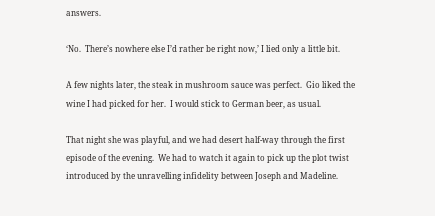answers.

‘No.  There’s nowhere else I’d rather be right now,’ I lied only a little bit.

A few nights later, the steak in mushroom sauce was perfect.  Gio liked the wine I had picked for her.  I would stick to German beer, as usual.

That night she was playful, and we had desert half-way through the first episode of the evening.  We had to watch it again to pick up the plot twist introduced by the unravelling infidelity between Joseph and Madeline.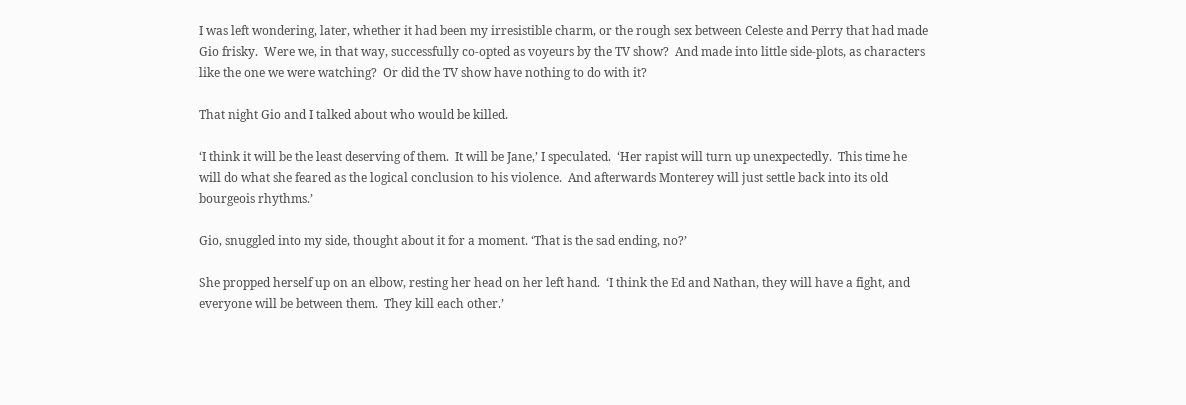I was left wondering, later, whether it had been my irresistible charm, or the rough sex between Celeste and Perry that had made Gio frisky.  Were we, in that way, successfully co-opted as voyeurs by the TV show?  And made into little side-plots, as characters like the one we were watching?  Or did the TV show have nothing to do with it?

That night Gio and I talked about who would be killed.

‘I think it will be the least deserving of them.  It will be Jane,’ I speculated.  ‘Her rapist will turn up unexpectedly.  This time he will do what she feared as the logical conclusion to his violence.  And afterwards Monterey will just settle back into its old bourgeois rhythms.’

Gio, snuggled into my side, thought about it for a moment. ‘That is the sad ending, no?’

She propped herself up on an elbow, resting her head on her left hand.  ‘I think the Ed and Nathan, they will have a fight, and everyone will be between them.  They kill each other.’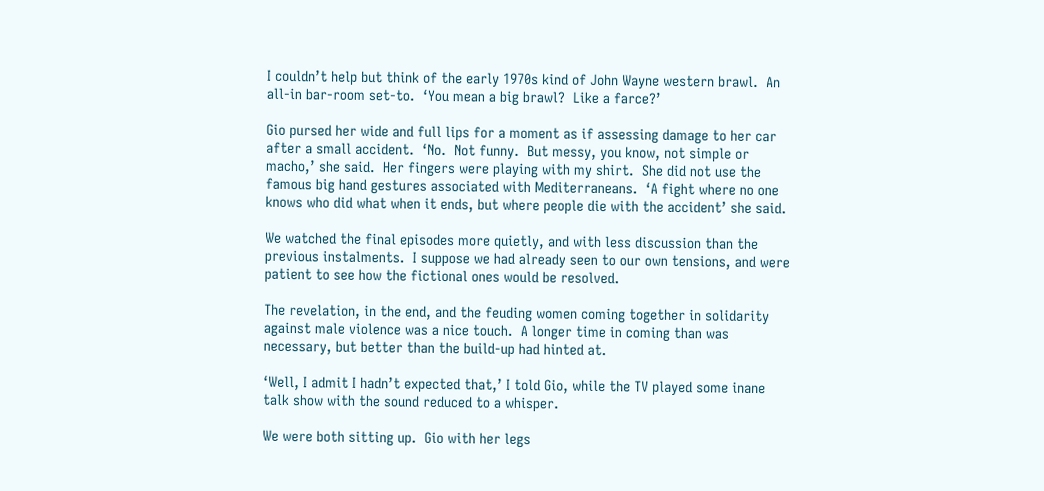I couldn’t help but think of the early 1970s kind of John Wayne western brawl.  An all-in bar-room set-to.  ‘You mean a big brawl?  Like a farce?’

Gio pursed her wide and full lips for a moment as if assessing damage to her car after a small accident.  ‘No.  Not funny.  But messy, you know, not simple or macho,’ she said.  Her fingers were playing with my shirt.  She did not use the famous big hand gestures associated with Mediterraneans.  ‘A fight where no one knows who did what when it ends, but where people die with the accident’ she said.

We watched the final episodes more quietly, and with less discussion than the previous instalments.  I suppose we had already seen to our own tensions, and were patient to see how the fictional ones would be resolved.

The revelation, in the end, and the feuding women coming together in solidarity against male violence was a nice touch.  A longer time in coming than was necessary, but better than the build-up had hinted at.

‘Well, I admit I hadn’t expected that,’ I told Gio, while the TV played some inane talk show with the sound reduced to a whisper.

We were both sitting up.  Gio with her legs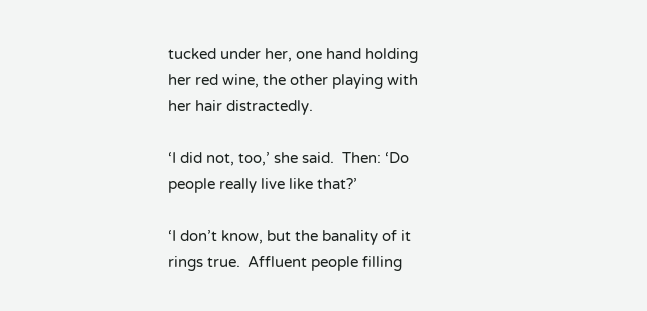tucked under her, one hand holding her red wine, the other playing with her hair distractedly.

‘I did not, too,’ she said.  Then: ‘Do people really live like that?’

‘I don’t know, but the banality of it rings true.  Affluent people filling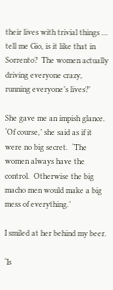their lives with trivial things … tell me Gio, is it like that in Sorrento?  The women actually driving everyone crazy, running everyone’s lives?’

She gave me an impish glance.  ‘Of course,’ she said as if it were no big secret.  ‘The women always have the control.  Otherwise the big macho men would make a big mess of everything.’

I smiled at her behind my beer.

‘Is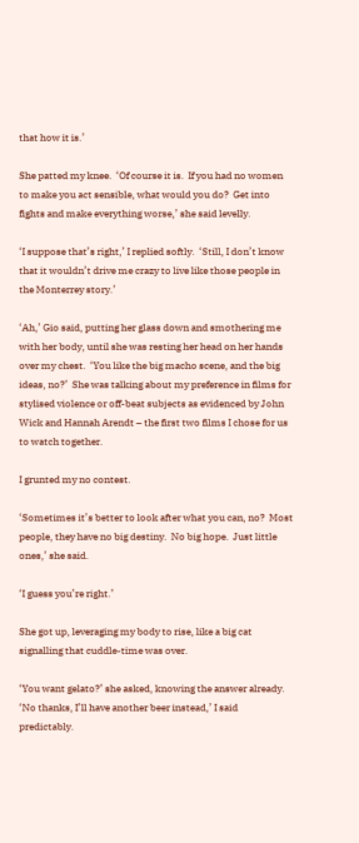that how it is.’

She patted my knee.  ‘Of course it is.  If you had no women to make you act sensible, what would you do?  Get into fights and make everything worse,’ she said levelly.

‘I suppose that’s right,’ I replied softly.  ‘Still, I don’t know that it wouldn’t drive me crazy to live like those people in the Monterrey story.’

‘Ah,’ Gio said, putting her glass down and smothering me with her body, until she was resting her head on her hands over my chest.  ‘You like the big macho scene, and the big ideas, no?’  She was talking about my preference in films for stylised violence or off-beat subjects as evidenced by John Wick and Hannah Arendt – the first two films I chose for us to watch together.

I grunted my no contest.

‘Sometimes it’s better to look after what you can, no?  Most people, they have no big destiny.  No big hope.  Just little ones,’ she said.

‘I guess you’re right.’

She got up, leveraging my body to rise, like a big cat signalling that cuddle-time was over.

‘You want gelato?’ she asked, knowing the answer already.  ‘No thanks, I’ll have another beer instead,’ I said predictably.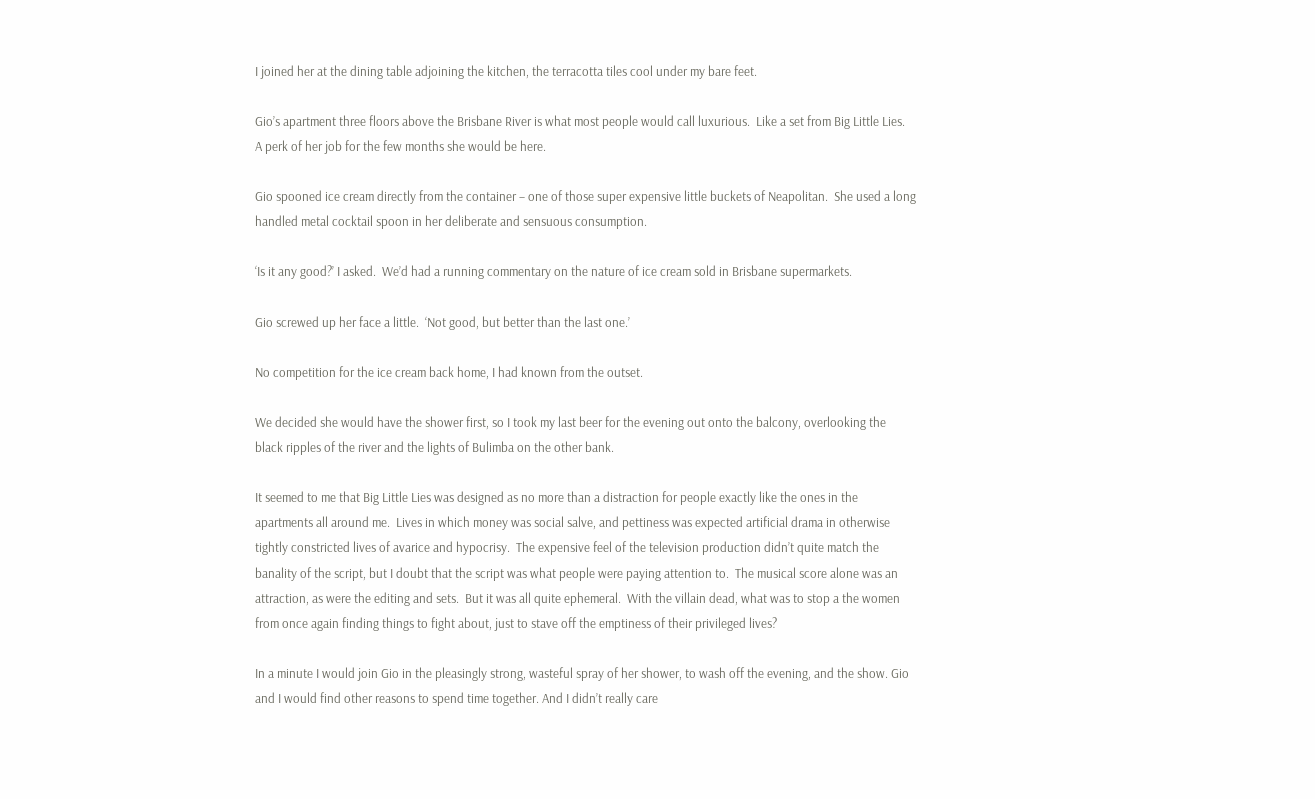I joined her at the dining table adjoining the kitchen, the terracotta tiles cool under my bare feet.

Gio’s apartment three floors above the Brisbane River is what most people would call luxurious.  Like a set from Big Little Lies.  A perk of her job for the few months she would be here.

Gio spooned ice cream directly from the container – one of those super expensive little buckets of Neapolitan.  She used a long handled metal cocktail spoon in her deliberate and sensuous consumption.

‘Is it any good?’ I asked.  We’d had a running commentary on the nature of ice cream sold in Brisbane supermarkets.

Gio screwed up her face a little.  ‘Not good, but better than the last one.’

No competition for the ice cream back home, I had known from the outset.

We decided she would have the shower first, so I took my last beer for the evening out onto the balcony, overlooking the black ripples of the river and the lights of Bulimba on the other bank.

It seemed to me that Big Little Lies was designed as no more than a distraction for people exactly like the ones in the apartments all around me.  Lives in which money was social salve, and pettiness was expected artificial drama in otherwise tightly constricted lives of avarice and hypocrisy.  The expensive feel of the television production didn’t quite match the banality of the script, but I doubt that the script was what people were paying attention to.  The musical score alone was an attraction, as were the editing and sets.  But it was all quite ephemeral.  With the villain dead, what was to stop a the women from once again finding things to fight about, just to stave off the emptiness of their privileged lives?

In a minute I would join Gio in the pleasingly strong, wasteful spray of her shower, to wash off the evening, and the show. Gio and I would find other reasons to spend time together. And I didn’t really care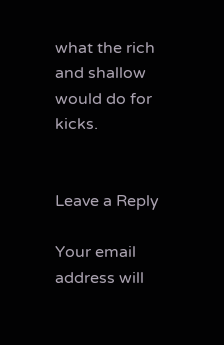what the rich and shallow would do for kicks.


Leave a Reply

Your email address will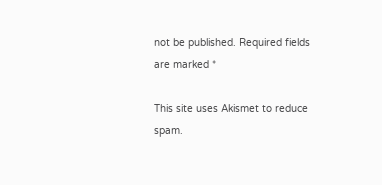not be published. Required fields are marked *

This site uses Akismet to reduce spam.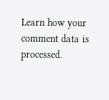Learn how your comment data is processed.